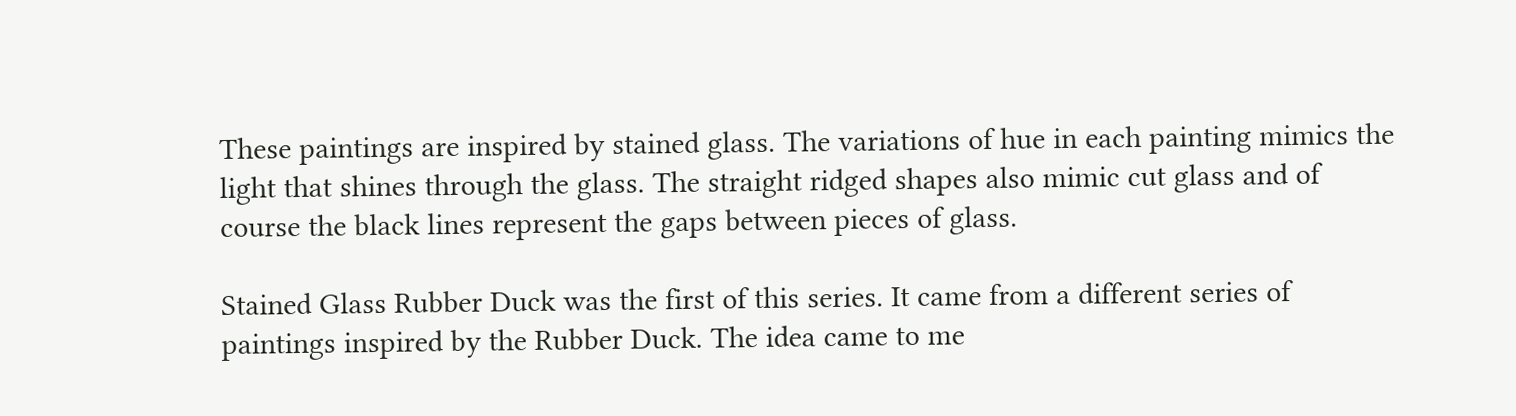These paintings are inspired by stained glass. The variations of hue in each painting mimics the light that shines through the glass. The straight ridged shapes also mimic cut glass and of course the black lines represent the gaps between pieces of glass.

Stained Glass Rubber Duck was the first of this series. It came from a different series of paintings inspired by the Rubber Duck. The idea came to me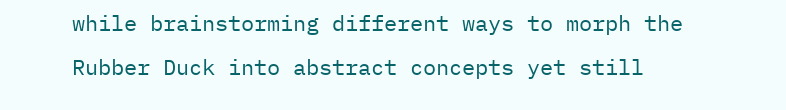while brainstorming different ways to morph the Rubber Duck into abstract concepts yet still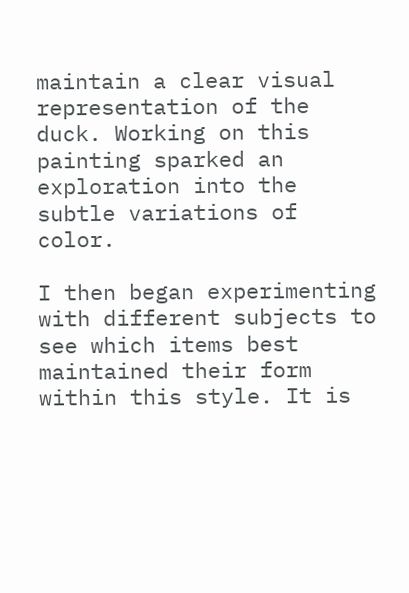maintain a clear visual representation of the duck. Working on this painting sparked an exploration into the subtle variations of color.

I then began experimenting with different subjects to see which items best maintained their form within this style. It is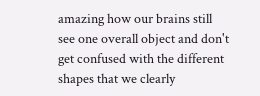amazing how our brains still see one overall object and don't get confused with the different shapes that we clearly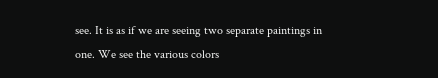see. It is as if we are seeing two separate paintings in one. We see the various colors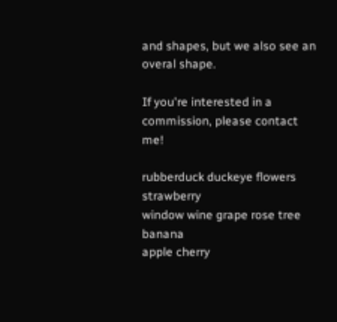and shapes, but we also see an overal shape.

If you're interested in a commission, please contact me!

rubberduck duckeye flowers strawberry
window wine grape rose tree banana
apple cherry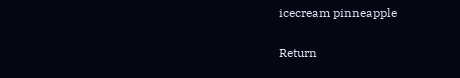icecream pinneapple

Return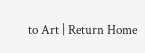to Art | Return Home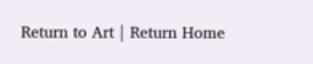Return to Art | Return Home